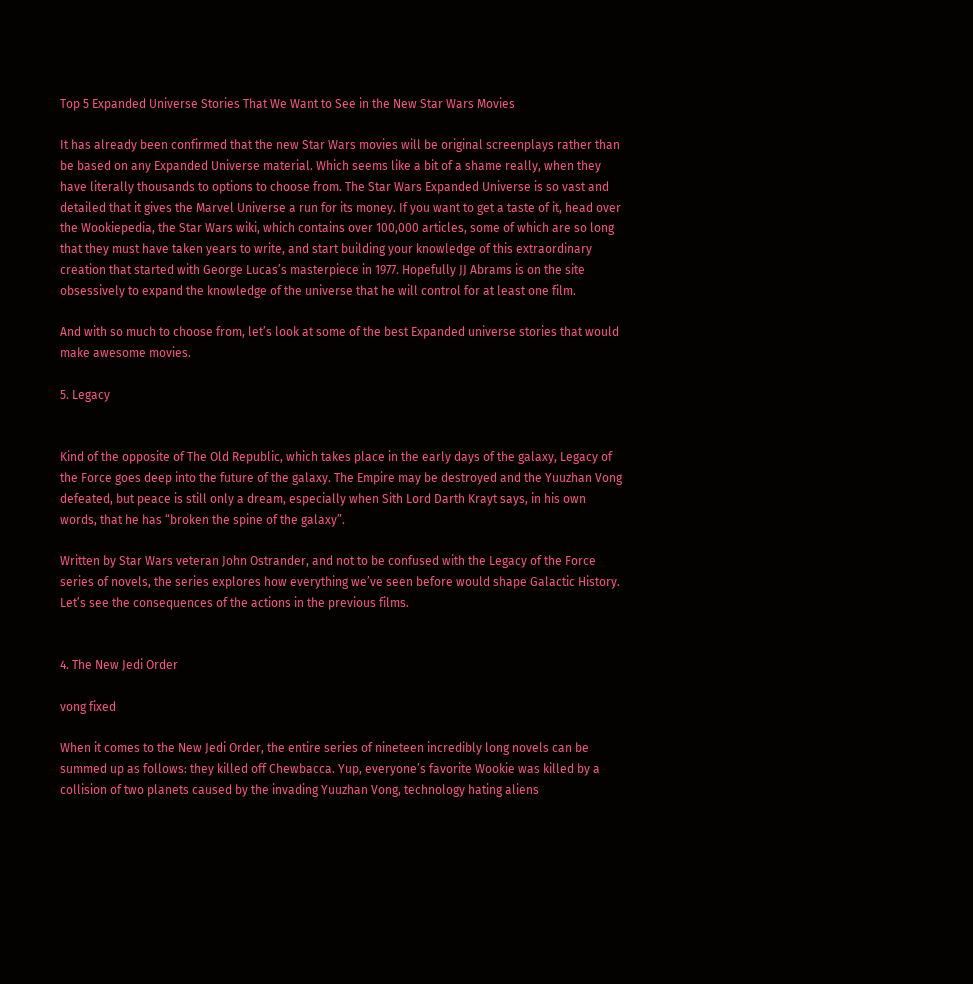Top 5 Expanded Universe Stories That We Want to See in the New Star Wars Movies

It has already been confirmed that the new Star Wars movies will be original screenplays rather than be based on any Expanded Universe material. Which seems like a bit of a shame really, when they have literally thousands to options to choose from. The Star Wars Expanded Universe is so vast and detailed that it gives the Marvel Universe a run for its money. If you want to get a taste of it, head over the Wookiepedia, the Star Wars wiki, which contains over 100,000 articles, some of which are so long that they must have taken years to write, and start building your knowledge of this extraordinary creation that started with George Lucas’s masterpiece in 1977. Hopefully JJ Abrams is on the site obsessively to expand the knowledge of the universe that he will control for at least one film.

And with so much to choose from, let’s look at some of the best Expanded universe stories that would make awesome movies.

5. Legacy


Kind of the opposite of The Old Republic, which takes place in the early days of the galaxy, Legacy of the Force goes deep into the future of the galaxy. The Empire may be destroyed and the Yuuzhan Vong defeated, but peace is still only a dream, especially when Sith Lord Darth Krayt says, in his own words, that he has “broken the spine of the galaxy”.

Written by Star Wars veteran John Ostrander, and not to be confused with the Legacy of the Force series of novels, the series explores how everything we’ve seen before would shape Galactic History. Let’s see the consequences of the actions in the previous films.


4. The New Jedi Order

vong fixed

When it comes to the New Jedi Order, the entire series of nineteen incredibly long novels can be summed up as follows: they killed off Chewbacca. Yup, everyone’s favorite Wookie was killed by a collision of two planets caused by the invading Yuuzhan Vong, technology hating aliens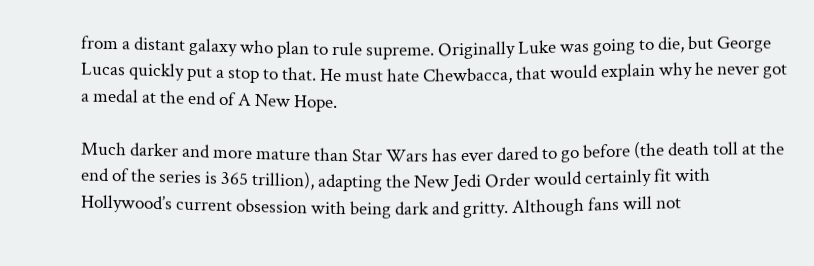from a distant galaxy who plan to rule supreme. Originally Luke was going to die, but George Lucas quickly put a stop to that. He must hate Chewbacca, that would explain why he never got a medal at the end of A New Hope.

Much darker and more mature than Star Wars has ever dared to go before (the death toll at the end of the series is 365 trillion), adapting the New Jedi Order would certainly fit with Hollywood’s current obsession with being dark and gritty. Although fans will not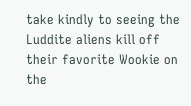take kindly to seeing the Luddite aliens kill off their favorite Wookie on the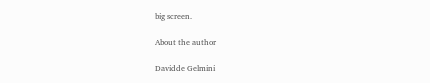big screen.

About the author

Davidde Gelmini